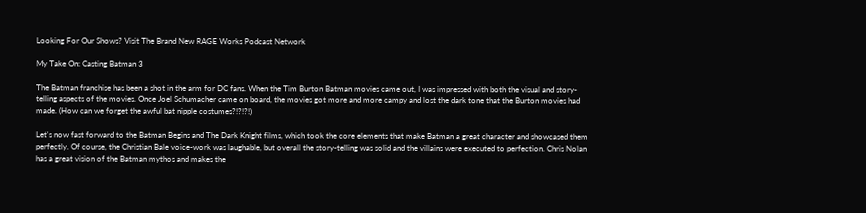Looking For Our Shows? Visit The Brand New RAGE Works Podcast Network

My Take On: Casting Batman 3

The Batman franchise has been a shot in the arm for DC fans. When the Tim Burton Batman movies came out, I was impressed with both the visual and story-telling aspects of the movies. Once Joel Schumacher came on board, the movies got more and more campy and lost the dark tone that the Burton movies had made. (How can we forget the awful bat nipple costumes?!?!?!)

Let's now fast forward to the Batman Begins and The Dark Knight films, which took the core elements that make Batman a great character and showcased them perfectly. Of course, the Christian Bale voice-work was laughable, but overall the story-telling was solid and the villains were executed to perfection. Chris Nolan has a great vision of the Batman mythos and makes the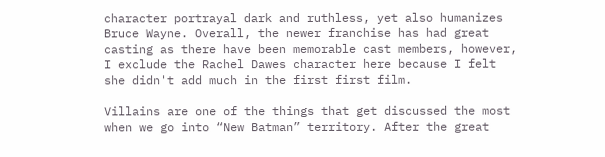character portrayal dark and ruthless, yet also humanizes Bruce Wayne. Overall, the newer franchise has had great casting as there have been memorable cast members, however, I exclude the Rachel Dawes character here because I felt she didn't add much in the first first film.

Villains are one of the things that get discussed the most when we go into “New Batman” territory. After the great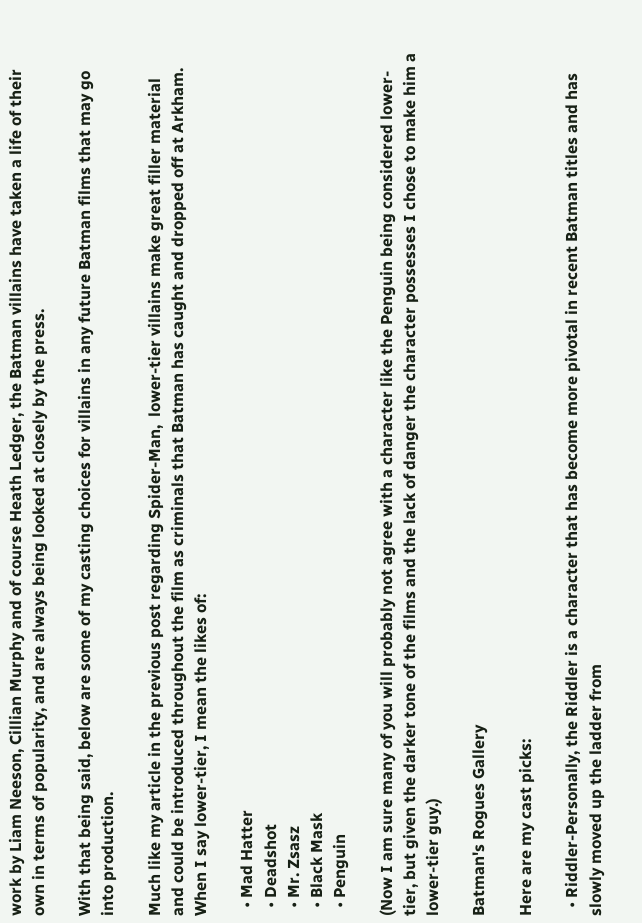work by Liam Neeson, Cillian Murphy and of course Heath Ledger, the Batman villains have taken a life of their own in terms of popularity, and are always being looked at closely by the press.

With that being said, below are some of my casting choices for villains in any future Batman films that may go into production.

Much like my article in the previous post regarding Spider-Man,  lower-tier villains make great filler material and could be introduced throughout the film as criminals that Batman has caught and dropped off at Arkham. When I say lower-tier, I mean the likes of:

  • Mad Hatter
  • Deadshot
  • Mr. Zsasz
  • Black Mask
  • Penguin

(Now I am sure many of you will probably not agree with a character like the Penguin being considered lower-tier, but given the darker tone of the films and the lack of danger the character possesses I chose to make him a lower-tier guy.)

Batman's Rogues Gallery

Here are my cast picks:

  • Riddler-Personally, the Riddler is a character that has become more pivotal in recent Batman titles and has slowly moved up the ladder from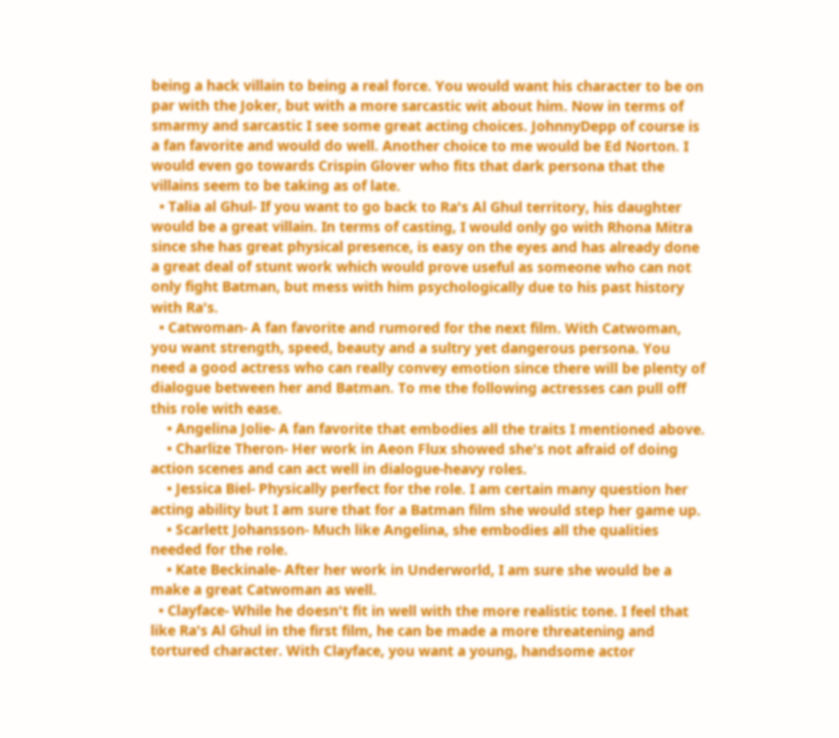being a hack villain to being a real force. You would want his character to be on par with the Joker, but with a more sarcastic wit about him. Now in terms of smarmy and sarcastic I see some great acting choices. JohnnyDepp of course is a fan favorite and would do well. Another choice to me would be Ed Norton. I would even go towards Crispin Glover who fits that dark persona that the villains seem to be taking as of late.
  • Talia al Ghul- If you want to go back to Ra's Al Ghul territory, his daughter would be a great villain. In terms of casting, I would only go with Rhona Mitra since she has great physical presence, is easy on the eyes and has already done a great deal of stunt work which would prove useful as someone who can not only fight Batman, but mess with him psychologically due to his past history with Ra's.
  • Catwoman- A fan favorite and rumored for the next film. With Catwoman, you want strength, speed, beauty and a sultry yet dangerous persona. You need a good actress who can really convey emotion since there will be plenty of dialogue between her and Batman. To me the following actresses can pull off this role with ease.
    • Angelina Jolie- A fan favorite that embodies all the traits I mentioned above.
    • Charlize Theron- Her work in Aeon Flux showed she's not afraid of doing action scenes and can act well in dialogue-heavy roles.
    • Jessica Biel- Physically perfect for the role. I am certain many question her acting ability but I am sure that for a Batman film she would step her game up.
    • Scarlett Johansson- Much like Angelina, she embodies all the qualities needed for the role.
    • Kate Beckinale- After her work in Underworld, I am sure she would be a make a great Catwoman as well.
  • Clayface- While he doesn't fit in well with the more realistic tone. I feel that like Ra's Al Ghul in the first film, he can be made a more threatening and tortured character. With Clayface, you want a young, handsome actor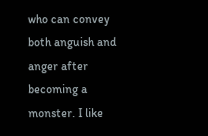who can convey both anguish and anger after becoming a monster. I like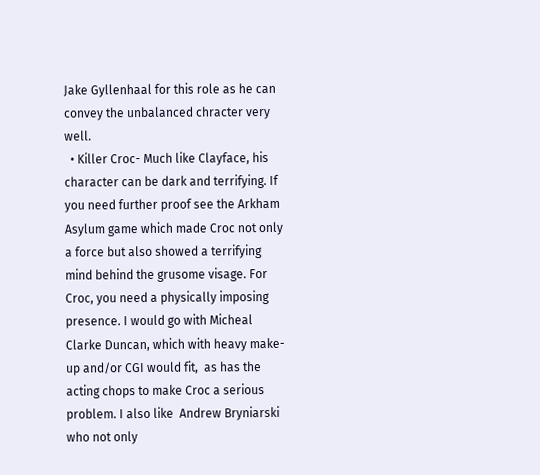Jake Gyllenhaal for this role as he can convey the unbalanced chracter very well.
  • Killer Croc- Much like Clayface, his character can be dark and terrifying. If you need further proof see the Arkham Asylum game which made Croc not only a force but also showed a terrifying mind behind the grusome visage. For Croc, you need a physically imposing presence. I would go with Micheal Clarke Duncan, which with heavy make-up and/or CGI would fit,  as has the acting chops to make Croc a serious problem. I also like  Andrew Bryniarski who not only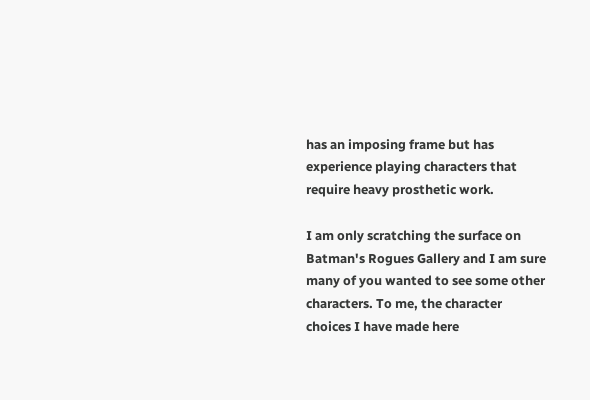has an imposing frame but has experience playing characters that require heavy prosthetic work.

I am only scratching the surface on Batman's Rogues Gallery and I am sure many of you wanted to see some other characters. To me, the character choices I have made here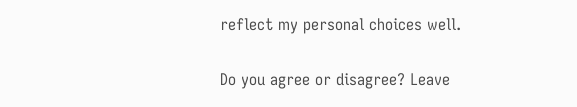reflect my personal choices well.

Do you agree or disagree? Leave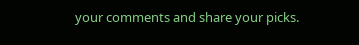your comments and share your picks.